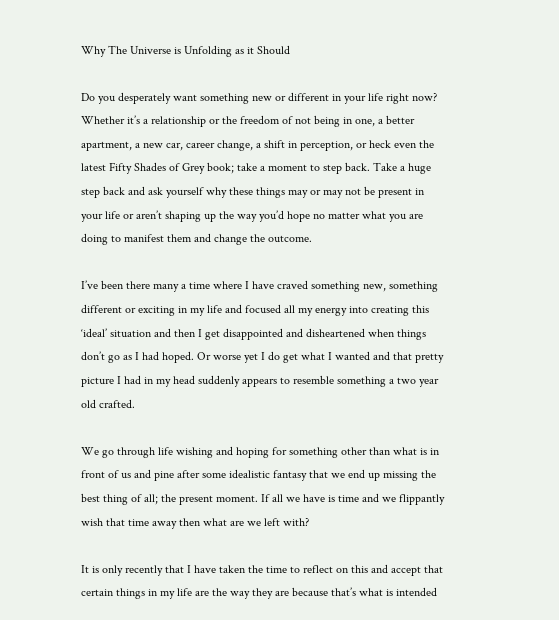Why The Universe is Unfolding as it Should

Do you desperately want something new or different in your life right now? Whether it’s a relationship or the freedom of not being in one, a better apartment, a new car, career change, a shift in perception, or heck even the latest Fifty Shades of Grey book; take a moment to step back. Take a huge step back and ask yourself why these things may or may not be present in your life or aren’t shaping up the way you’d hope no matter what you are doing to manifest them and change the outcome.

I’ve been there many a time where I have craved something new, something different or exciting in my life and focused all my energy into creating this ‘ideal’ situation and then I get disappointed and disheartened when things don’t go as I had hoped. Or worse yet I do get what I wanted and that pretty picture I had in my head suddenly appears to resemble something a two year old crafted.

We go through life wishing and hoping for something other than what is in front of us and pine after some idealistic fantasy that we end up missing the best thing of all; the present moment. If all we have is time and we flippantly wish that time away then what are we left with?

It is only recently that I have taken the time to reflect on this and accept that certain things in my life are the way they are because that’s what is intended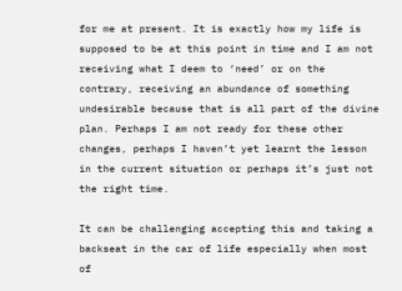for me at present. It is exactly how my life is supposed to be at this point in time and I am not receiving what I deem to ‘need’ or on the contrary, receiving an abundance of something undesirable because that is all part of the divine plan. Perhaps I am not ready for these other changes, perhaps I haven’t yet learnt the lesson in the current situation or perhaps it’s just not the right time.

It can be challenging accepting this and taking a backseat in the car of life especially when most of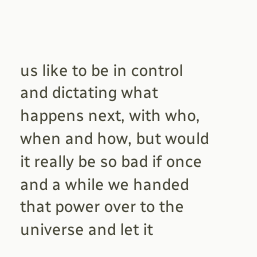us like to be in control and dictating what happens next, with who, when and how, but would it really be so bad if once and a while we handed that power over to the universe and let it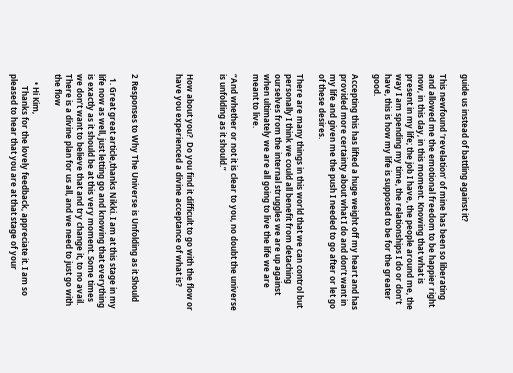guide us instead of battling against it?

This newfound ‘revelation’ of mine has been so liberating and allowed me the emotional freedom to be happier right now, in this day, in this moment. Knowing that what is present in my life; the job I have, the people around me, the way I am spending my time, the relationships I do or don’t have, this is how my life is supposed to be for the greater good.

Accepting this has lifted a huge weight off my heart and has provided more certainty about what I do and don’t want in my life and given me the push I needed to go after or let go of these desires.

There are many things in this world that we can control but personally I think we could all benefit from detaching ourselves from the internal struggles we are up against when ultimately we are all going to live the life we are meant to live.

“And whether or not it is clear to you, no doubt the universe is unfolding as it should.”


How about you?  Do you find it difficult to go with the flow or have you experienced a divine acceptance of what is?



2 Responses to Why The Universe is Unfolding as it Should

  1. Great great article,thanks Nikki. I am at this stage in my life now as well, just letting go and knowing that everything is exactly as it should be at this very moment. Some times we don’t want to believe that and try change it, to no avail. There is a divine plan for us all, and we need to just go with the flow

    • Hi Kim,
      Thanks for the lovely feedback, appreciate it. I am so pleased to hear that you are at that stage of your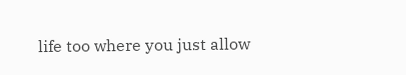life too where you just allow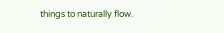things to naturally flow.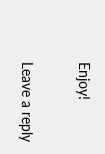Enjoy!

Leave a reply